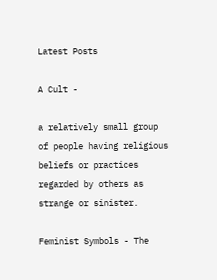Latest Posts

A Cult -

a relatively small group of people having religious beliefs or practices regarded by others as strange or sinister.

Feminist Symbols - The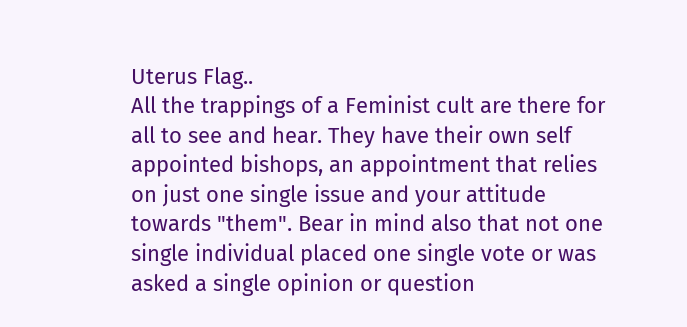Uterus Flag..
All the trappings of a Feminist cult are there for all to see and hear. They have their own self appointed bishops, an appointment that relies on just one single issue and your attitude towards "them". Bear in mind also that not one single individual placed one single vote or was asked a single opinion or question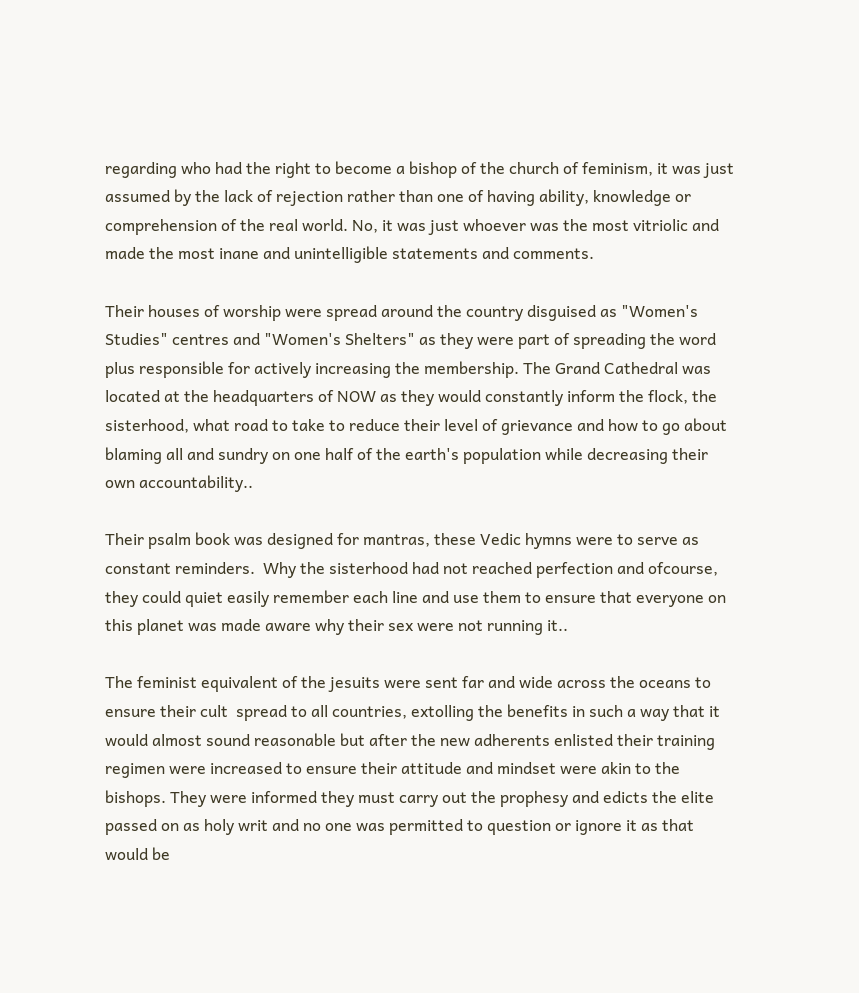regarding who had the right to become a bishop of the church of feminism, it was just assumed by the lack of rejection rather than one of having ability, knowledge or comprehension of the real world. No, it was just whoever was the most vitriolic and made the most inane and unintelligible statements and comments.

Their houses of worship were spread around the country disguised as "Women's Studies" centres and "Women's Shelters" as they were part of spreading the word plus responsible for actively increasing the membership. The Grand Cathedral was located at the headquarters of NOW as they would constantly inform the flock, the sisterhood, what road to take to reduce their level of grievance and how to go about blaming all and sundry on one half of the earth's population while decreasing their own accountability..

Their psalm book was designed for mantras, these Vedic hymns were to serve as constant reminders.  Why the sisterhood had not reached perfection and ofcourse, they could quiet easily remember each line and use them to ensure that everyone on this planet was made aware why their sex were not running it..

The feminist equivalent of the jesuits were sent far and wide across the oceans to ensure their cult  spread to all countries, extolling the benefits in such a way that it would almost sound reasonable but after the new adherents enlisted their training regimen were increased to ensure their attitude and mindset were akin to the bishops. They were informed they must carry out the prophesy and edicts the elite passed on as holy writ and no one was permitted to question or ignore it as that would be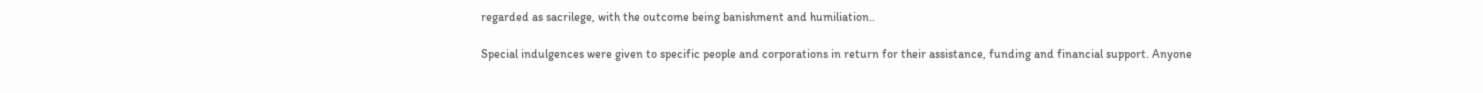regarded as sacrilege, with the outcome being banishment and humiliation..

Special indulgences were given to specific people and corporations in return for their assistance, funding and financial support. Anyone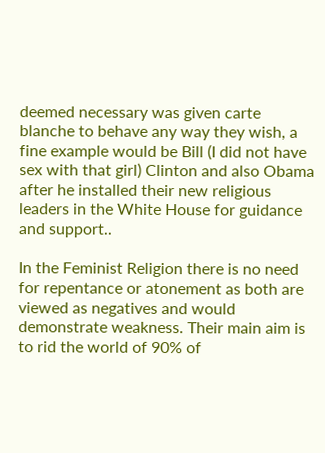deemed necessary was given carte blanche to behave any way they wish, a fine example would be Bill (I did not have sex with that girl) Clinton and also Obama after he installed their new religious leaders in the White House for guidance and support..

In the Feminist Religion there is no need for repentance or atonement as both are viewed as negatives and would demonstrate weakness. Their main aim is to rid the world of 90% of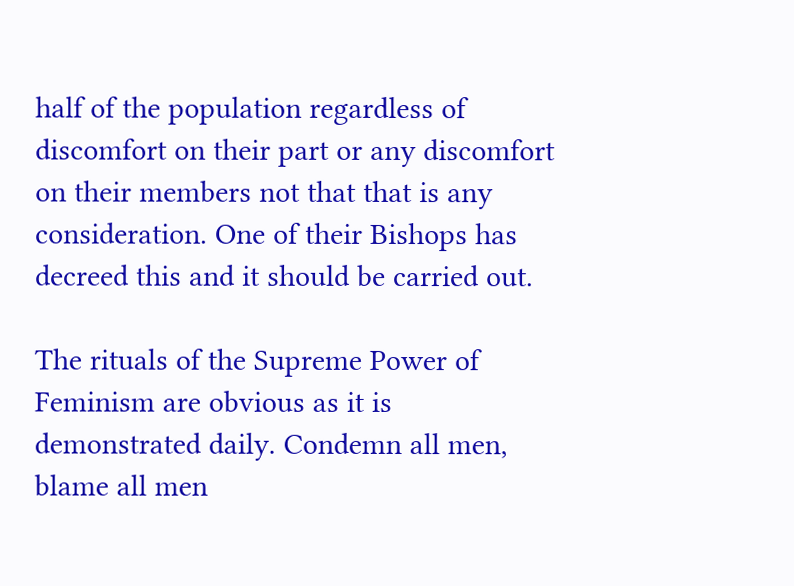half of the population regardless of discomfort on their part or any discomfort on their members not that that is any consideration. One of their Bishops has decreed this and it should be carried out.

The rituals of the Supreme Power of Feminism are obvious as it is demonstrated daily. Condemn all men, blame all men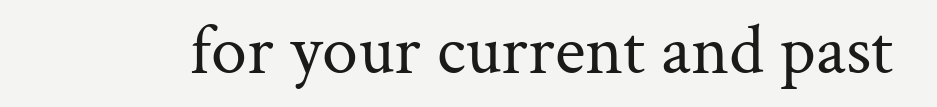for your current and past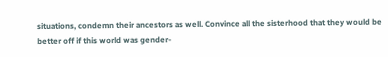situations, condemn their ancestors as well. Convince all the sisterhood that they would be better off if this world was gender-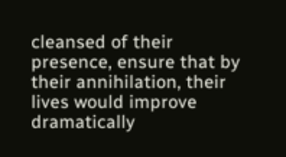cleansed of their presence, ensure that by their annihilation, their lives would improve dramatically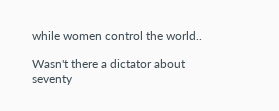while women control the world..

Wasn't there a dictator about seventy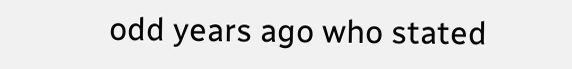odd years ago who stated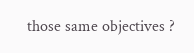those same objectives ?